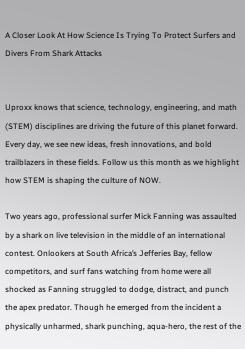A Closer Look At How Science Is Trying To Protect Surfers and Divers From Shark Attacks


Uproxx knows that science, technology, engineering, and math (STEM) disciplines are driving the future of this planet forward. Every day, we see new ideas, fresh innovations, and bold trailblazers in these fields. Follow us this month as we highlight how STEM is shaping the culture of NOW.

Two years ago, professional surfer Mick Fanning was assaulted by a shark on live television in the middle of an international contest. Onlookers at South Africa’s Jefferies Bay, fellow competitors, and surf fans watching from home were all shocked as Fanning struggled to dodge, distract, and punch the apex predator. Though he emerged from the incident a physically unharmed, shark punching, aqua-hero, the rest of the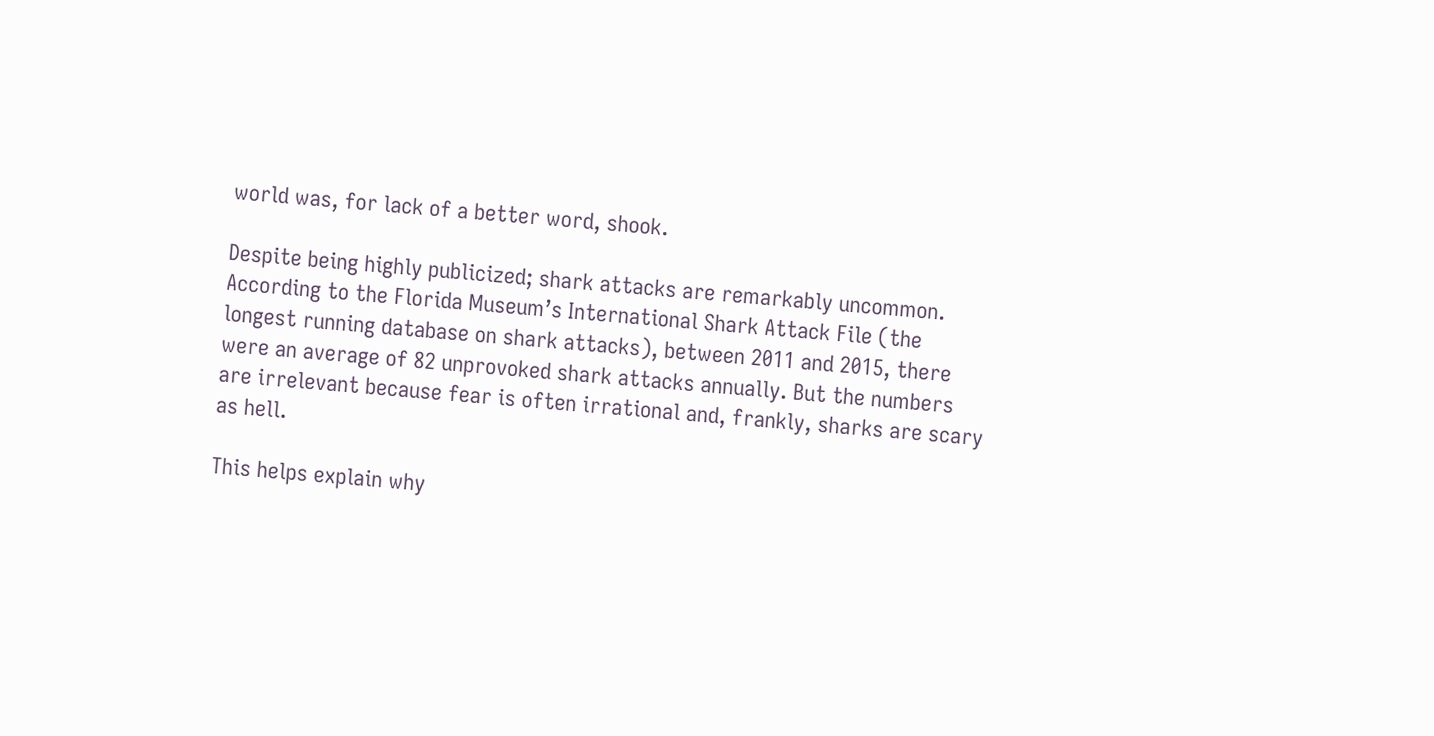world was, for lack of a better word, shook.

Despite being highly publicized; shark attacks are remarkably uncommon. According to the Florida Museum’s International Shark Attack File (the longest running database on shark attacks), between 2011 and 2015, there were an average of 82 unprovoked shark attacks annually. But the numbers are irrelevant because fear is often irrational and, frankly, sharks are scary as hell.

This helps explain why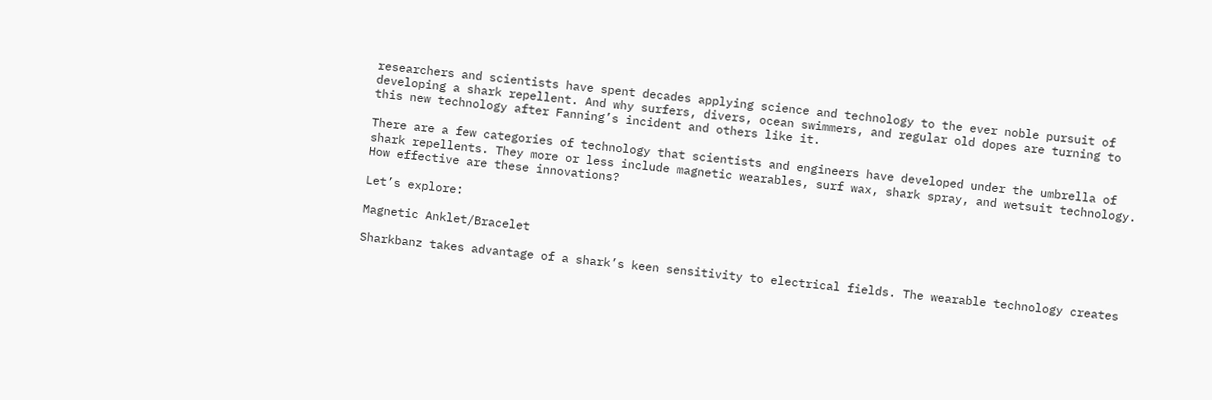researchers and scientists have spent decades applying science and technology to the ever noble pursuit of developing a shark repellent. And why surfers, divers, ocean swimmers, and regular old dopes are turning to this new technology after Fanning’s incident and others like it.

There are a few categories of technology that scientists and engineers have developed under the umbrella of shark repellents. They more or less include magnetic wearables, surf wax, shark spray, and wetsuit technology. How effective are these innovations?

Let’s explore:

Magnetic Anklet/Bracelet

Sharkbanz takes advantage of a shark’s keen sensitivity to electrical fields. The wearable technology creates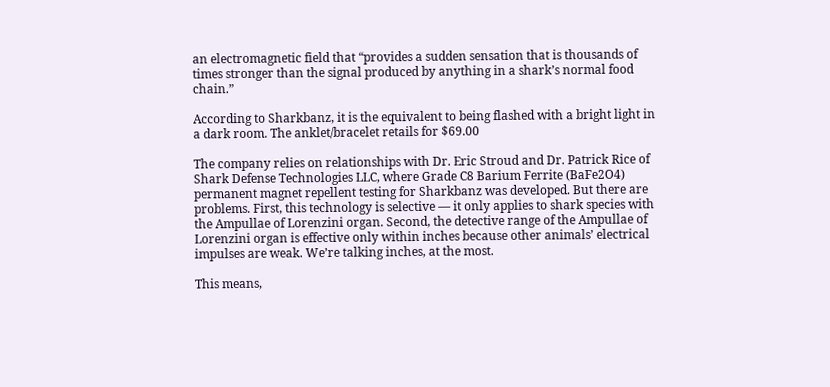an electromagnetic field that “provides a sudden sensation that is thousands of times stronger than the signal produced by anything in a shark’s normal food chain.”

According to Sharkbanz, it is the equivalent to being flashed with a bright light in a dark room. The anklet/bracelet retails for $69.00

The company relies on relationships with Dr. Eric Stroud and Dr. Patrick Rice of Shark Defense Technologies LLC, where Grade C8 Barium Ferrite (BaFe2O4) permanent magnet repellent testing for Sharkbanz was developed. But there are problems. First, this technology is selective — it only applies to shark species with the Ampullae of Lorenzini organ. Second, the detective range of the Ampullae of Lorenzini organ is effective only within inches because other animals’ electrical impulses are weak. We’re talking inches, at the most.

This means,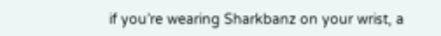if you’re wearing Sharkbanz on your wrist, a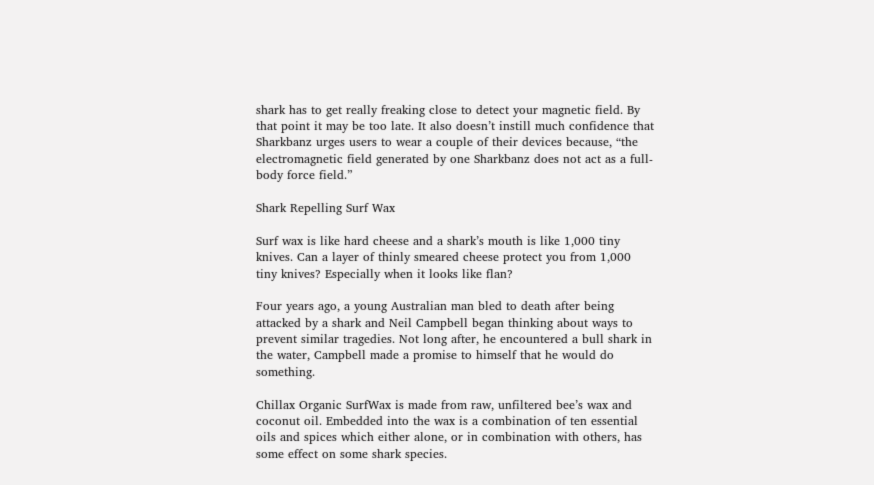shark has to get really freaking close to detect your magnetic field. By that point it may be too late. It also doesn’t instill much confidence that Sharkbanz urges users to wear a couple of their devices because, “the electromagnetic field generated by one Sharkbanz does not act as a full-body force field.”

Shark Repelling Surf Wax

Surf wax is like hard cheese and a shark’s mouth is like 1,000 tiny knives. Can a layer of thinly smeared cheese protect you from 1,000 tiny knives? Especially when it looks like flan?

Four years ago, a young Australian man bled to death after being attacked by a shark and Neil Campbell began thinking about ways to prevent similar tragedies. Not long after, he encountered a bull shark in the water, Campbell made a promise to himself that he would do something.

Chillax Organic SurfWax is made from raw, unfiltered bee’s wax and coconut oil. Embedded into the wax is a combination of ten essential oils and spices which either alone, or in combination with others, has some effect on some shark species.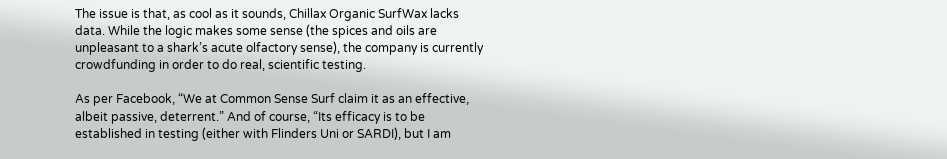The issue is that, as cool as it sounds, Chillax Organic SurfWax lacks data. While the logic makes some sense (the spices and oils are unpleasant to a shark’s acute olfactory sense), the company is currently crowdfunding in order to do real, scientific testing.

As per Facebook, “We at Common Sense Surf claim it as an effective, albeit passive, deterrent.” And of course, “Its efficacy is to be established in testing (either with Flinders Uni or SARDI), but I am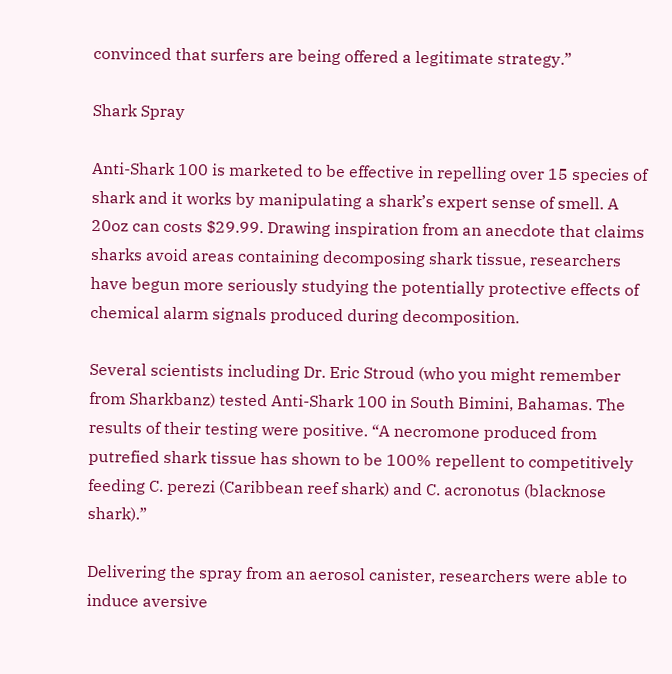convinced that surfers are being offered a legitimate strategy.”

Shark Spray

Anti-Shark 100 is marketed to be effective in repelling over 15 species of shark and it works by manipulating a shark’s expert sense of smell. A 20oz can costs $29.99. Drawing inspiration from an anecdote that claims sharks avoid areas containing decomposing shark tissue, researchers have begun more seriously studying the potentially protective effects of chemical alarm signals produced during decomposition.

Several scientists including Dr. Eric Stroud (who you might remember from Sharkbanz) tested Anti-Shark 100 in South Bimini, Bahamas. The results of their testing were positive. “A necromone produced from putrefied shark tissue has shown to be 100% repellent to competitively feeding C. perezi (Caribbean reef shark) and C. acronotus (blacknose shark).”

Delivering the spray from an aerosol canister, researchers were able to induce aversive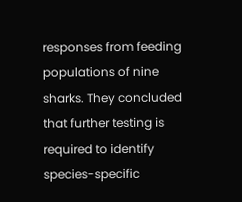responses from feeding populations of nine sharks. They concluded that further testing is required to identify species-specific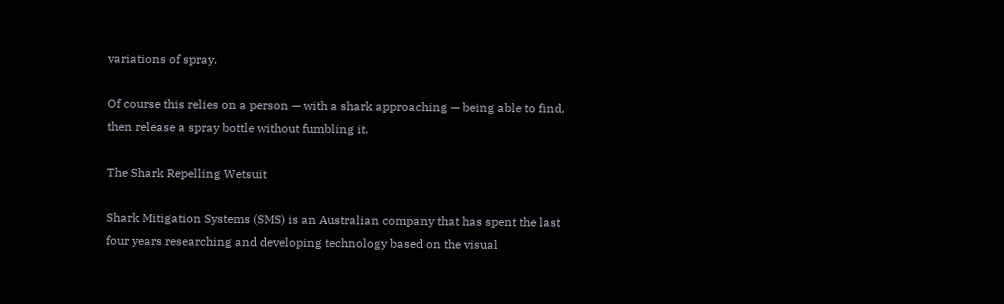variations of spray.

Of course this relies on a person — with a shark approaching — being able to find, then release a spray bottle without fumbling it.

The Shark Repelling Wetsuit

Shark Mitigation Systems (SMS) is an Australian company that has spent the last four years researching and developing technology based on the visual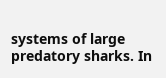systems of large predatory sharks. In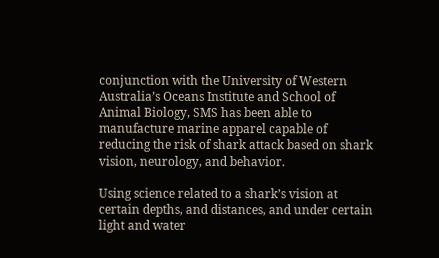conjunction with the University of Western Australia’s Oceans Institute and School of Animal Biology, SMS has been able to manufacture marine apparel capable of reducing the risk of shark attack based on shark vision, neurology, and behavior.

Using science related to a shark’s vision at certain depths, and distances, and under certain light and water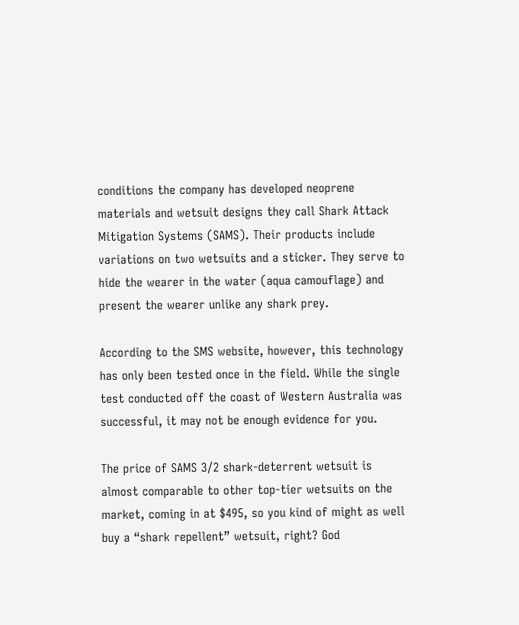conditions the company has developed neoprene materials and wetsuit designs they call Shark Attack Mitigation Systems (SAMS). Their products include variations on two wetsuits and a sticker. They serve to hide the wearer in the water (aqua camouflage) and present the wearer unlike any shark prey.

According to the SMS website, however, this technology has only been tested once in the field. While the single test conducted off the coast of Western Australia was successful, it may not be enough evidence for you.

The price of SAMS 3/2 shark-deterrent wetsuit is almost comparable to other top-tier wetsuits on the market, coming in at $495, so you kind of might as well buy a “shark repellent” wetsuit, right? God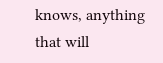knows, anything that will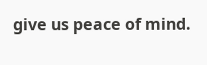give us peace of mind.